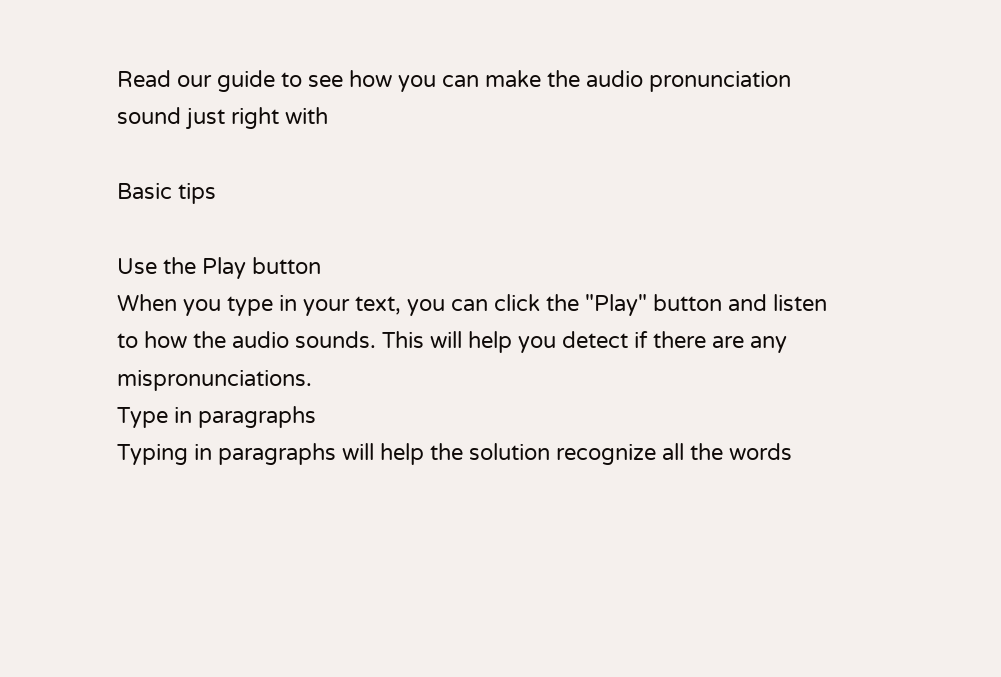Read our guide to see how you can make the audio pronunciation
sound just right with

Basic tips

Use the Play button
When you type in your text, you can click the "Play" button and listen to how the audio sounds. This will help you detect if there are any mispronunciations.
Type in paragraphs
Typing in paragraphs will help the solution recognize all the words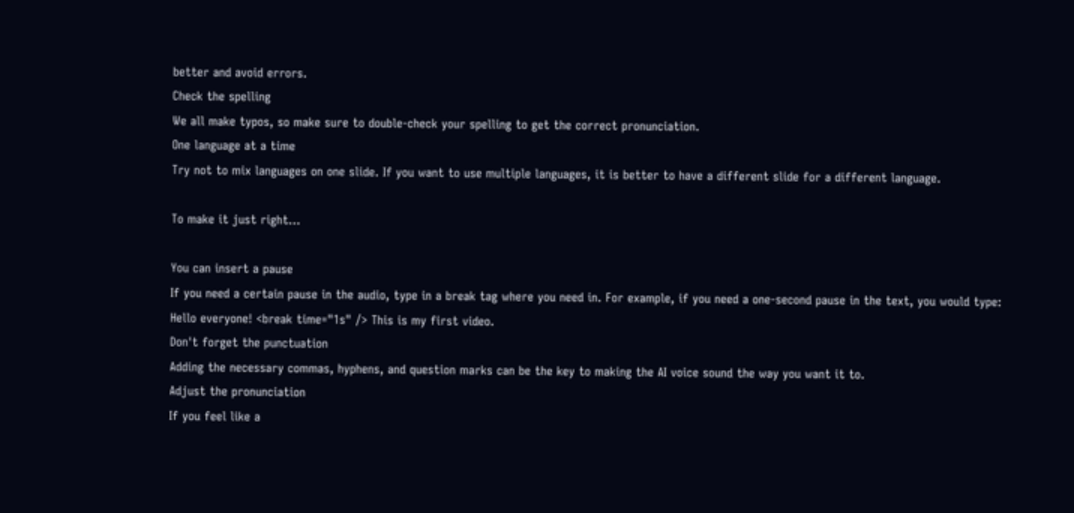better and avoid errors.
Check the spelling
We all make typos, so make sure to double-check your spelling to get the correct pronunciation.
One language at a time
Try not to mix languages on one slide. If you want to use multiple languages, it is better to have a different slide for a different language.

To make it just right...

You can insert a pause
If you need a certain pause in the audio, type in a break tag where you need in. For example, if you need a one-second pause in the text, you would type:
Hello everyone! <break time="1s" /> This is my first video.
Don't forget the punctuation
Adding the necessary commas, hyphens, and question marks can be the key to making the AI voice sound the way you want it to.
Adjust the pronunciation
If you feel like a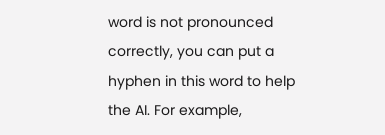word is not pronounced correctly, you can put a hyphen in this word to help the AI. For example,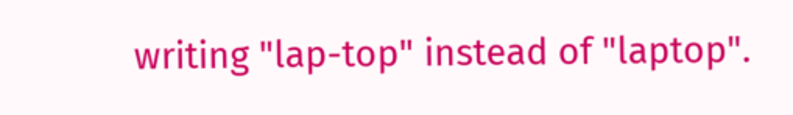writing "lap-top" instead of "laptop".